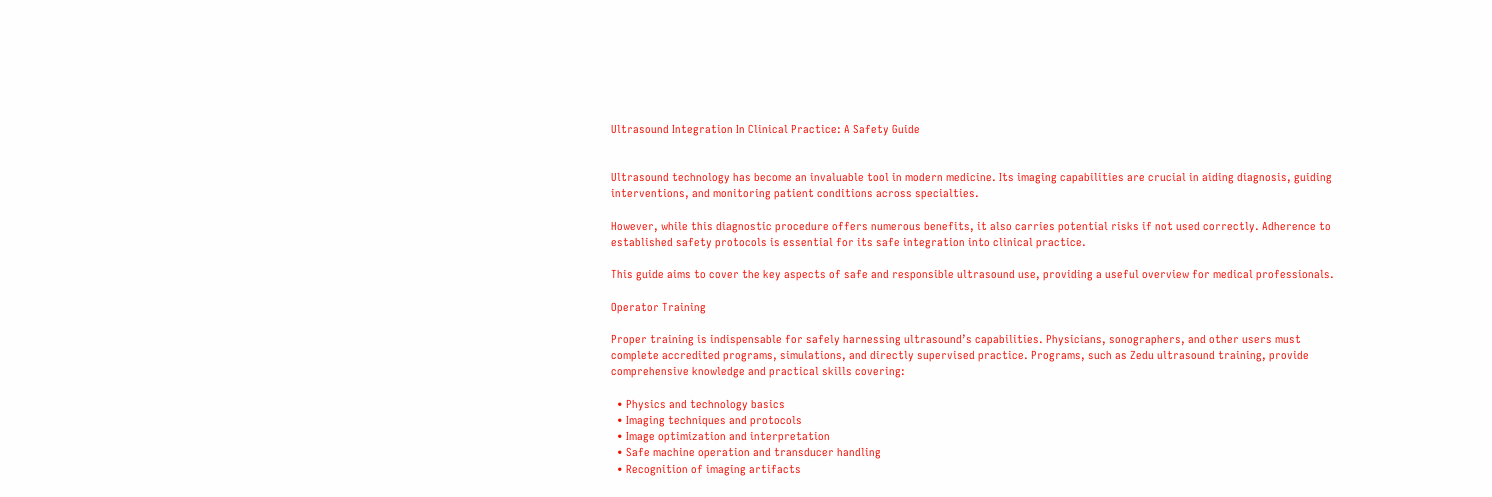Ultrasound Integration In Clinical Practice: A Safety Guide


Ultrasound technology has become an invaluable tool in modern medicine. Its imaging capabilities are crucial in aiding diagnosis, guiding interventions, and monitoring patient conditions across specialties.

However, while this diagnostic procedure offers numerous benefits, it also carries potential risks if not used correctly. Adherence to established safety protocols is essential for its safe integration into clinical practice.

This guide aims to cover the key aspects of safe and responsible ultrasound use, providing a useful overview for medical professionals.

Operator Training

Proper training is indispensable for safely harnessing ultrasound’s capabilities. Physicians, sonographers, and other users must complete accredited programs, simulations, and directly supervised practice. Programs, such as Zedu ultrasound training, provide comprehensive knowledge and practical skills covering:

  • Physics and technology basics
  • Imaging techniques and protocols
  • Image optimization and interpretation
  • Safe machine operation and transducer handling
  • Recognition of imaging artifacts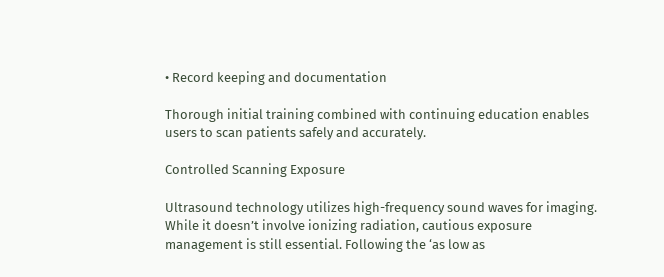• Record keeping and documentation

Thorough initial training combined with continuing education enables users to scan patients safely and accurately.

Controlled Scanning Exposure

Ultrasound technology utilizes high-frequency sound waves for imaging. While it doesn’t involve ionizing radiation, cautious exposure management is still essential. Following the ‘as low as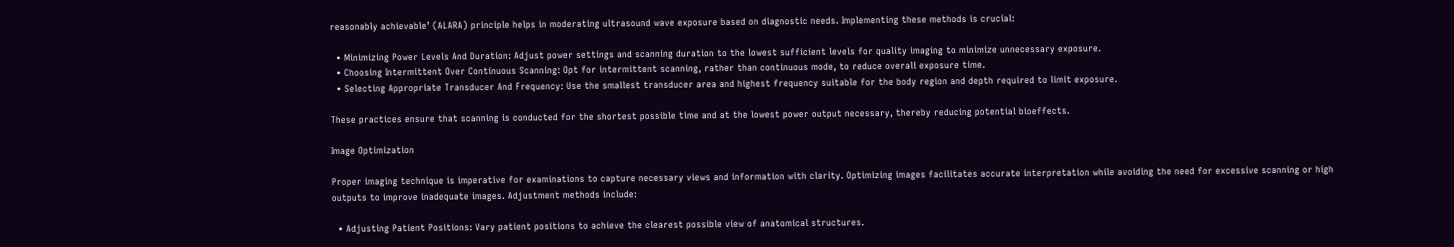reasonably achievable’ (ALARA) principle helps in moderating ultrasound wave exposure based on diagnostic needs. Implementing these methods is crucial:

  • Minimizing Power Levels And Duration: Adjust power settings and scanning duration to the lowest sufficient levels for quality imaging to minimize unnecessary exposure.
  • Choosing Intermittent Over Continuous Scanning: Opt for intermittent scanning, rather than continuous mode, to reduce overall exposure time.
  • Selecting Appropriate Transducer And Frequency: Use the smallest transducer area and highest frequency suitable for the body region and depth required to limit exposure.

These practices ensure that scanning is conducted for the shortest possible time and at the lowest power output necessary, thereby reducing potential bioeffects.

Image Optimization

Proper imaging technique is imperative for examinations to capture necessary views and information with clarity. Optimizing images facilitates accurate interpretation while avoiding the need for excessive scanning or high outputs to improve inadequate images. Adjustment methods include:

  • Adjusting Patient Positions: Vary patient positions to achieve the clearest possible view of anatomical structures.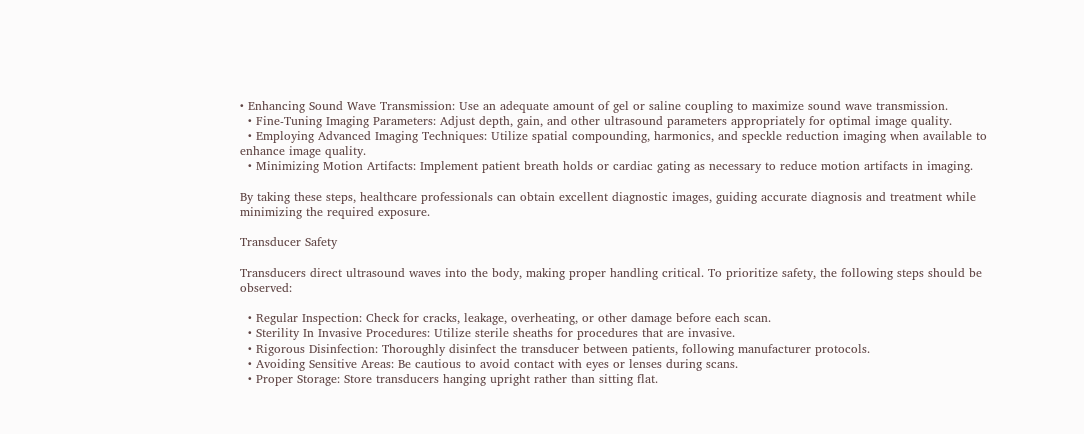• Enhancing Sound Wave Transmission: Use an adequate amount of gel or saline coupling to maximize sound wave transmission.
  • Fine-Tuning Imaging Parameters: Adjust depth, gain, and other ultrasound parameters appropriately for optimal image quality.
  • Employing Advanced Imaging Techniques: Utilize spatial compounding, harmonics, and speckle reduction imaging when available to enhance image quality.
  • Minimizing Motion Artifacts: Implement patient breath holds or cardiac gating as necessary to reduce motion artifacts in imaging.

By taking these steps, healthcare professionals can obtain excellent diagnostic images, guiding accurate diagnosis and treatment while minimizing the required exposure.

Transducer Safety

Transducers direct ultrasound waves into the body, making proper handling critical. To prioritize safety, the following steps should be observed:

  • Regular Inspection: Check for cracks, leakage, overheating, or other damage before each scan.
  • Sterility In Invasive Procedures: Utilize sterile sheaths for procedures that are invasive.
  • Rigorous Disinfection: Thoroughly disinfect the transducer between patients, following manufacturer protocols.
  • Avoiding Sensitive Areas: Be cautious to avoid contact with eyes or lenses during scans.
  • Proper Storage: Store transducers hanging upright rather than sitting flat.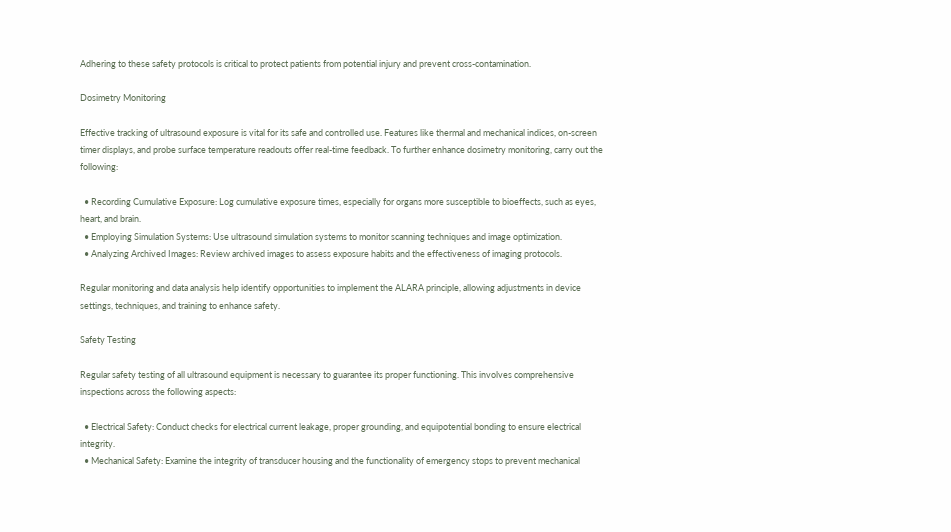Adhering to these safety protocols is critical to protect patients from potential injury and prevent cross-contamination.

Dosimetry Monitoring

Effective tracking of ultrasound exposure is vital for its safe and controlled use. Features like thermal and mechanical indices, on-screen timer displays, and probe surface temperature readouts offer real-time feedback. To further enhance dosimetry monitoring, carry out the following:

  • Recording Cumulative Exposure: Log cumulative exposure times, especially for organs more susceptible to bioeffects, such as eyes, heart, and brain.
  • Employing Simulation Systems: Use ultrasound simulation systems to monitor scanning techniques and image optimization.
  • Analyzing Archived Images: Review archived images to assess exposure habits and the effectiveness of imaging protocols.

Regular monitoring and data analysis help identify opportunities to implement the ALARA principle, allowing adjustments in device settings, techniques, and training to enhance safety.

Safety Testing

Regular safety testing of all ultrasound equipment is necessary to guarantee its proper functioning. This involves comprehensive inspections across the following aspects:

  • Electrical Safety: Conduct checks for electrical current leakage, proper grounding, and equipotential bonding to ensure electrical integrity.
  • Mechanical Safety: Examine the integrity of transducer housing and the functionality of emergency stops to prevent mechanical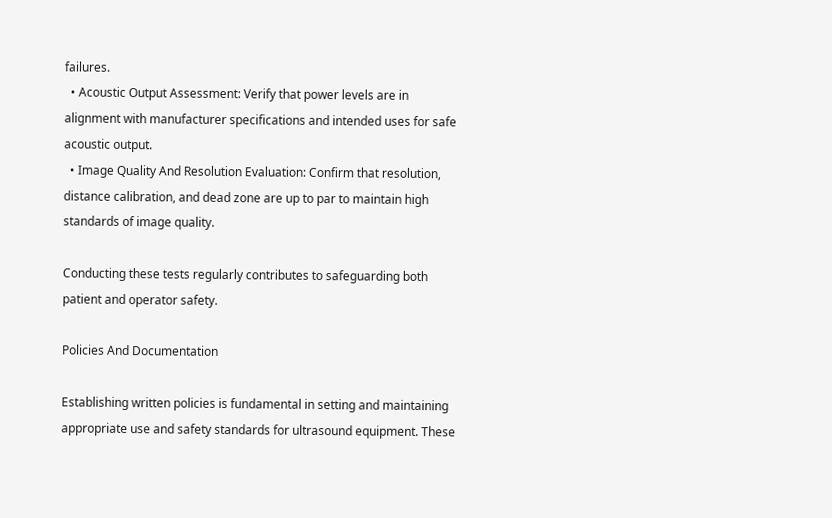failures.
  • Acoustic Output Assessment: Verify that power levels are in alignment with manufacturer specifications and intended uses for safe acoustic output.
  • Image Quality And Resolution Evaluation: Confirm that resolution, distance calibration, and dead zone are up to par to maintain high standards of image quality.

Conducting these tests regularly contributes to safeguarding both patient and operator safety.

Policies And Documentation

Establishing written policies is fundamental in setting and maintaining appropriate use and safety standards for ultrasound equipment. These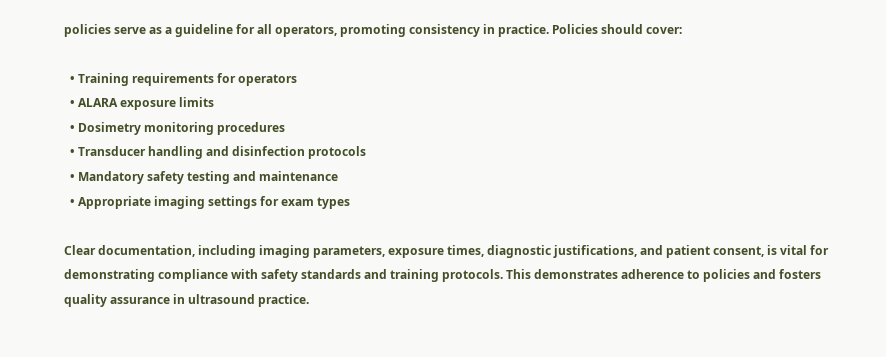policies serve as a guideline for all operators, promoting consistency in practice. Policies should cover:

  • Training requirements for operators
  • ALARA exposure limits
  • Dosimetry monitoring procedures
  • Transducer handling and disinfection protocols
  • Mandatory safety testing and maintenance
  • Appropriate imaging settings for exam types

Clear documentation, including imaging parameters, exposure times, diagnostic justifications, and patient consent, is vital for demonstrating compliance with safety standards and training protocols. This demonstrates adherence to policies and fosters quality assurance in ultrasound practice.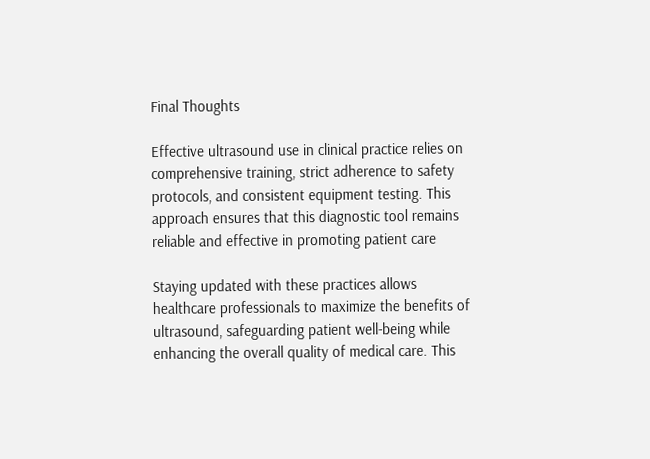Final Thoughts

Effective ultrasound use in clinical practice relies on comprehensive training, strict adherence to safety protocols, and consistent equipment testing. This approach ensures that this diagnostic tool remains reliable and effective in promoting patient care

Staying updated with these practices allows healthcare professionals to maximize the benefits of ultrasound, safeguarding patient well-being while enhancing the overall quality of medical care. This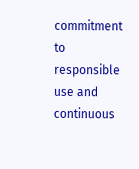commitment to responsible use and continuous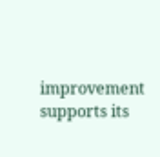improvement supports its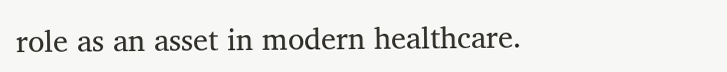role as an asset in modern healthcare.